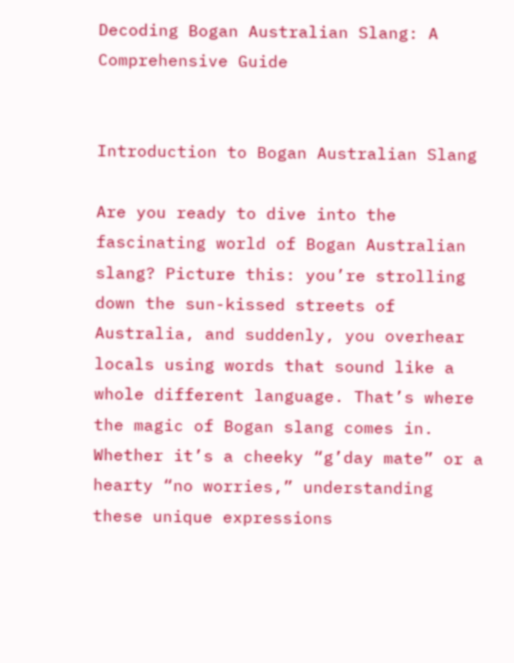Decoding Bogan Australian Slang: A Comprehensive Guide


Introduction to Bogan Australian Slang

Are you ready to dive into the fascinating world of Bogan Australian slang? Picture this: you’re strolling down the sun-kissed streets of Australia, and suddenly, you overhear locals using words that sound like a whole different language. That’s where the magic of Bogan slang comes in. Whether it’s a cheeky “g’day mate” or a hearty “no worries,” understanding these unique expressions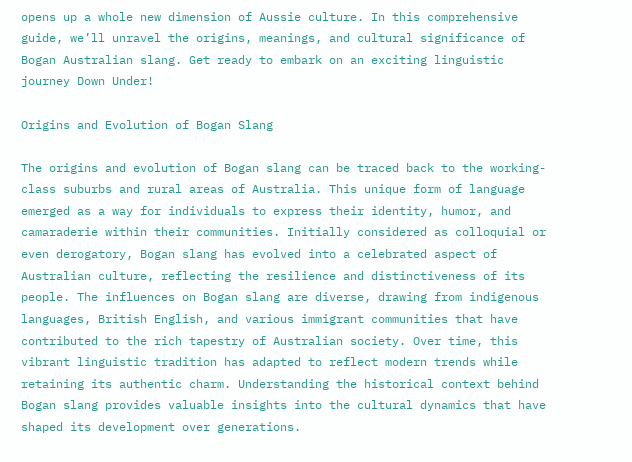opens up a whole new dimension of Aussie culture. In this comprehensive guide, we’ll unravel the origins, meanings, and cultural significance of Bogan Australian slang. Get ready to embark on an exciting linguistic journey Down Under!

Origins and Evolution of Bogan Slang

The origins and evolution of Bogan slang can be traced back to the working-class suburbs and rural areas of Australia. This unique form of language emerged as a way for individuals to express their identity, humor, and camaraderie within their communities. Initially considered as colloquial or even derogatory, Bogan slang has evolved into a celebrated aspect of Australian culture, reflecting the resilience and distinctiveness of its people. The influences on Bogan slang are diverse, drawing from indigenous languages, British English, and various immigrant communities that have contributed to the rich tapestry of Australian society. Over time, this vibrant linguistic tradition has adapted to reflect modern trends while retaining its authentic charm. Understanding the historical context behind Bogan slang provides valuable insights into the cultural dynamics that have shaped its development over generations.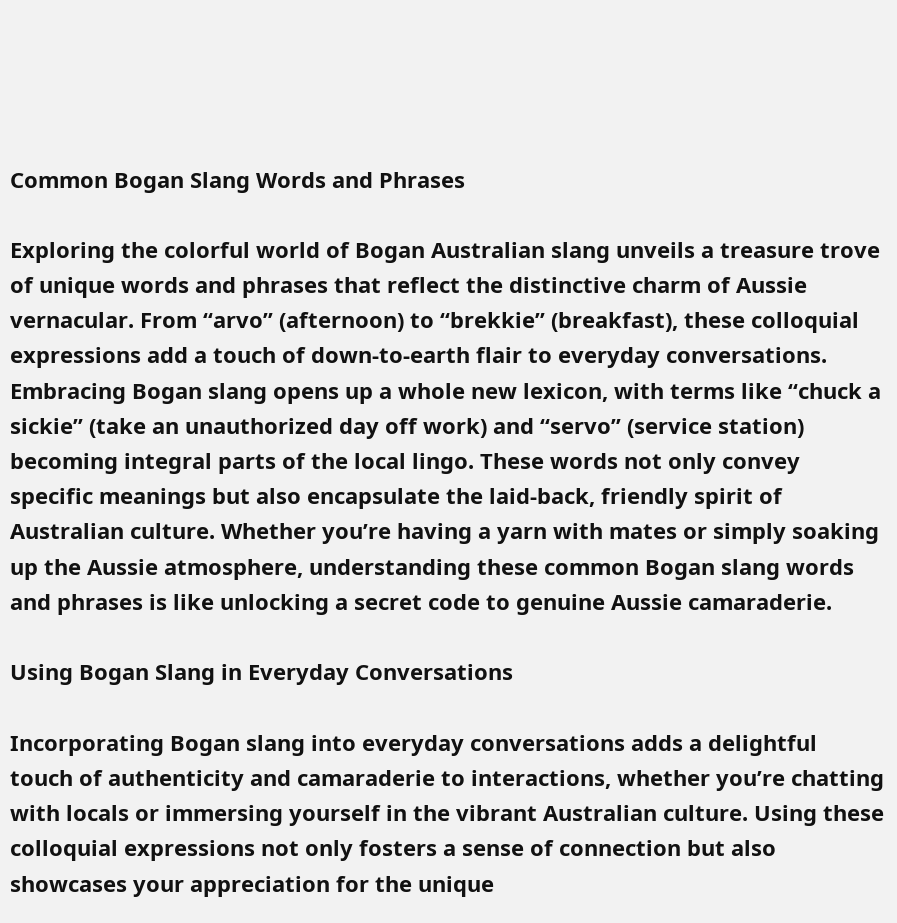Common Bogan Slang Words and Phrases

Exploring the colorful world of Bogan Australian slang unveils a treasure trove of unique words and phrases that reflect the distinctive charm of Aussie vernacular. From “arvo” (afternoon) to “brekkie” (breakfast), these colloquial expressions add a touch of down-to-earth flair to everyday conversations. Embracing Bogan slang opens up a whole new lexicon, with terms like “chuck a sickie” (take an unauthorized day off work) and “servo” (service station) becoming integral parts of the local lingo. These words not only convey specific meanings but also encapsulate the laid-back, friendly spirit of Australian culture. Whether you’re having a yarn with mates or simply soaking up the Aussie atmosphere, understanding these common Bogan slang words and phrases is like unlocking a secret code to genuine Aussie camaraderie.

Using Bogan Slang in Everyday Conversations

Incorporating Bogan slang into everyday conversations adds a delightful touch of authenticity and camaraderie to interactions, whether you’re chatting with locals or immersing yourself in the vibrant Australian culture. Using these colloquial expressions not only fosters a sense of connection but also showcases your appreciation for the unique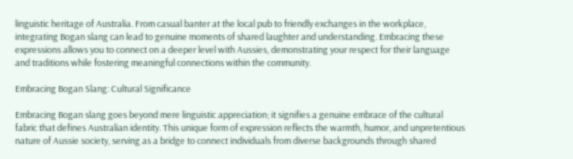linguistic heritage of Australia. From casual banter at the local pub to friendly exchanges in the workplace, integrating Bogan slang can lead to genuine moments of shared laughter and understanding. Embracing these expressions allows you to connect on a deeper level with Aussies, demonstrating your respect for their language and traditions while fostering meaningful connections within the community.

Embracing Bogan Slang: Cultural Significance

Embracing Bogan slang goes beyond mere linguistic appreciation; it signifies a genuine embrace of the cultural fabric that defines Australian identity. This unique form of expression reflects the warmth, humor, and unpretentious nature of Aussie society, serving as a bridge to connect individuals from diverse backgrounds through shared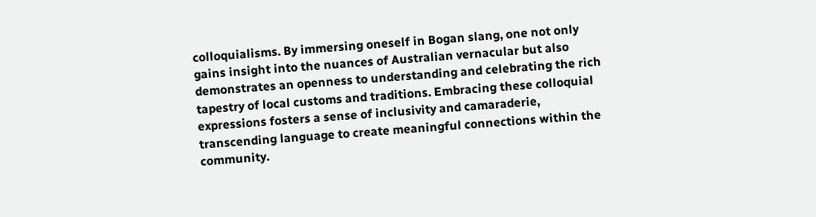colloquialisms. By immersing oneself in Bogan slang, one not only gains insight into the nuances of Australian vernacular but also demonstrates an openness to understanding and celebrating the rich tapestry of local customs and traditions. Embracing these colloquial expressions fosters a sense of inclusivity and camaraderie, transcending language to create meaningful connections within the community.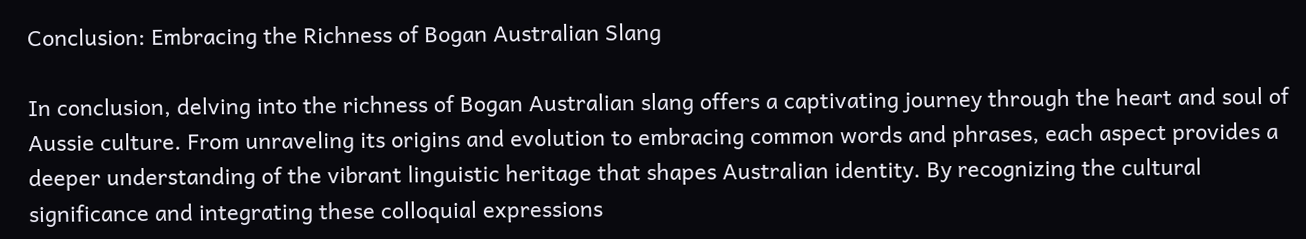Conclusion: Embracing the Richness of Bogan Australian Slang

In conclusion, delving into the richness of Bogan Australian slang offers a captivating journey through the heart and soul of Aussie culture. From unraveling its origins and evolution to embracing common words and phrases, each aspect provides a deeper understanding of the vibrant linguistic heritage that shapes Australian identity. By recognizing the cultural significance and integrating these colloquial expressions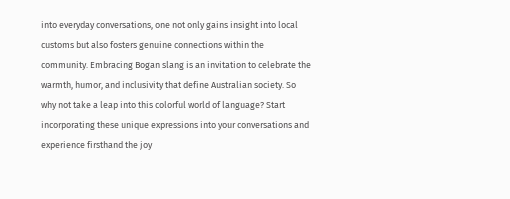into everyday conversations, one not only gains insight into local customs but also fosters genuine connections within the community. Embracing Bogan slang is an invitation to celebrate the warmth, humor, and inclusivity that define Australian society. So why not take a leap into this colorful world of language? Start incorporating these unique expressions into your conversations and experience firsthand the joy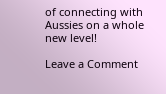of connecting with Aussies on a whole new level!

Leave a Comment